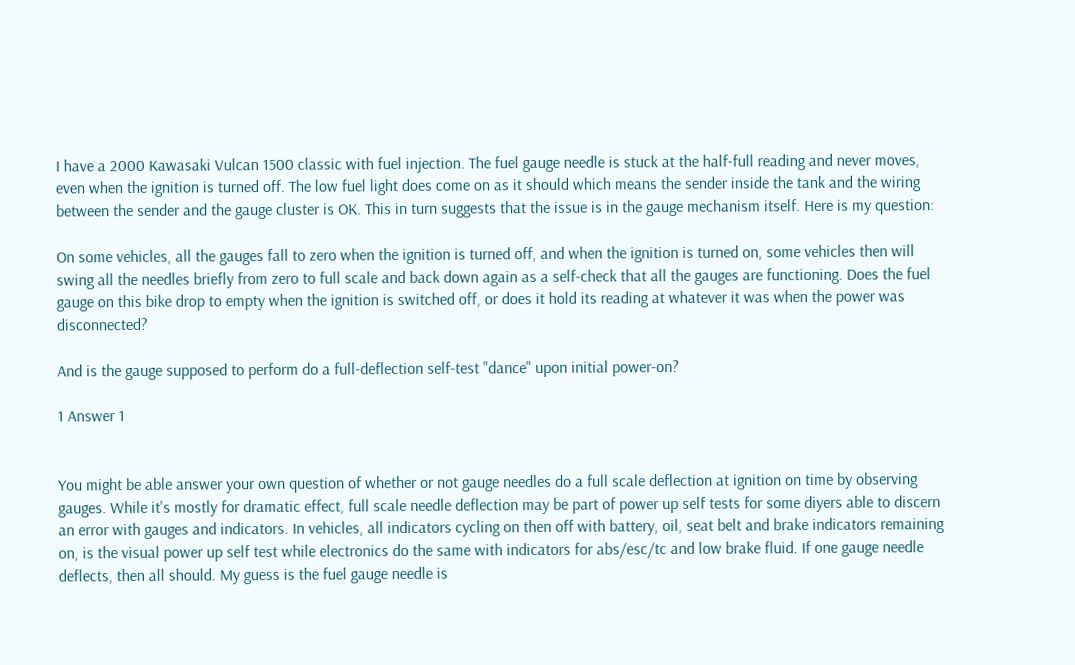I have a 2000 Kawasaki Vulcan 1500 classic with fuel injection. The fuel gauge needle is stuck at the half-full reading and never moves, even when the ignition is turned off. The low fuel light does come on as it should which means the sender inside the tank and the wiring between the sender and the gauge cluster is OK. This in turn suggests that the issue is in the gauge mechanism itself. Here is my question:

On some vehicles, all the gauges fall to zero when the ignition is turned off, and when the ignition is turned on, some vehicles then will swing all the needles briefly from zero to full scale and back down again as a self-check that all the gauges are functioning. Does the fuel gauge on this bike drop to empty when the ignition is switched off, or does it hold its reading at whatever it was when the power was disconnected?

And is the gauge supposed to perform do a full-deflection self-test "dance" upon initial power-on?

1 Answer 1


You might be able answer your own question of whether or not gauge needles do a full scale deflection at ignition on time by observing gauges. While it's mostly for dramatic effect, full scale needle deflection may be part of power up self tests for some diyers able to discern an error with gauges and indicators. In vehicles, all indicators cycling on then off with battery, oil, seat belt and brake indicators remaining on, is the visual power up self test while electronics do the same with indicators for abs/esc/tc and low brake fluid. If one gauge needle deflects, then all should. My guess is the fuel gauge needle is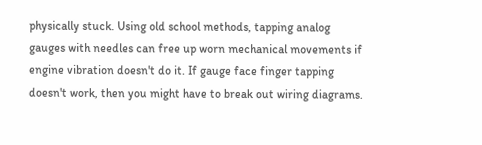physically stuck. Using old school methods, tapping analog gauges with needles can free up worn mechanical movements if engine vibration doesn't do it. If gauge face finger tapping doesn't work, then you might have to break out wiring diagrams.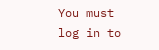You must log in to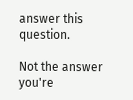answer this question.

Not the answer you're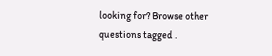looking for? Browse other questions tagged .